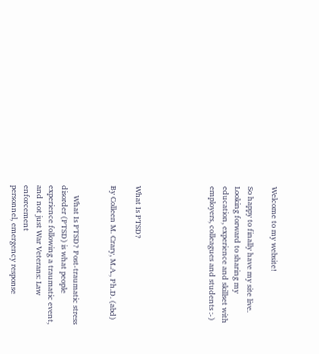Welcome to my website!

So happy to finally have my site live. Looking forward to sharing my education, experience and skillset with employers, colleagues and students :-)





What Is PTSD?

By Colleen M. Crary, M.A., Ph.D. (abd)


     What Is PTSD? Post-traumatic stress disorder (PTSD) is what people experience following a traumatic event, and not just War Veterans: Law enforcement
personnel, emergency response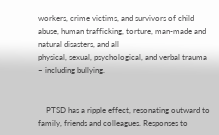workers, crime victims, and survivors of child
abuse, human trafficking, torture, man-made and natural disasters, and all
physical, sexual, psychological, and verbal trauma – including bullying.


    PTSD has a ripple effect, resonating outward to family, friends and colleagues. Responses to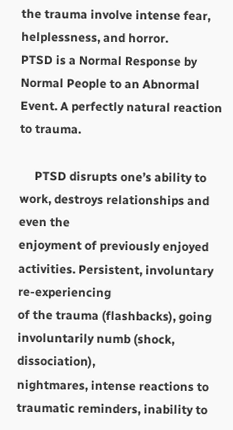the trauma involve intense fear, helplessness, and horror.
PTSD is a Normal Response by Normal People to an Abnormal Event. A perfectly natural reaction to trauma.

     PTSD disrupts one’s ability to work, destroys relationships and even the
enjoyment of previously enjoyed activities. Persistent, involuntary re-experiencing
of the trauma (flashbacks), going involuntarily numb (shock, dissociation),
nightmares, intense reactions to traumatic reminders, inability to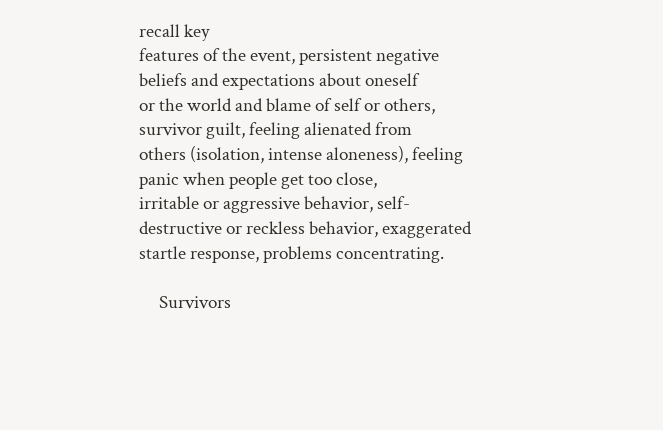recall key
features of the event, persistent negative beliefs and expectations about oneself
or the world and blame of self or others, survivor guilt, feeling alienated from
others (isolation, intense aloneness), feeling panic when people get too close,
irritable or aggressive behavior, self-destructive or reckless behavior, exaggerated
startle response, problems concentrating.

     Survivors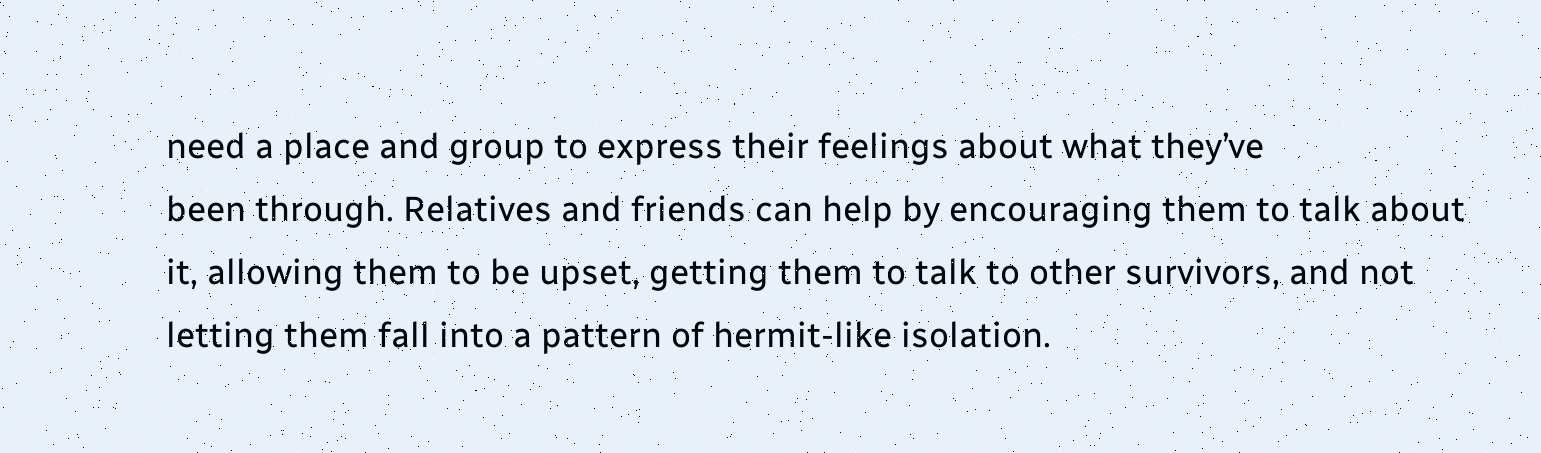need a place and group to express their feelings about what they’ve
been through. Relatives and friends can help by encouraging them to talk about
it, allowing them to be upset, getting them to talk to other survivors, and not
letting them fall into a pattern of hermit-like isolation.